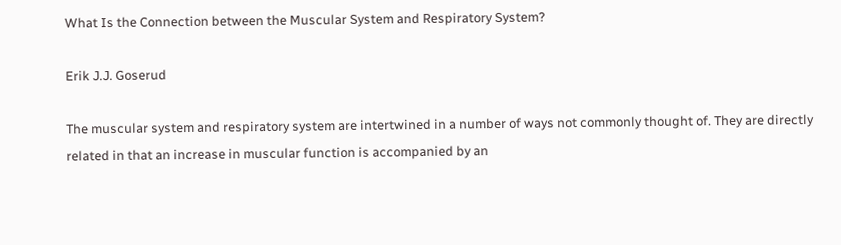What Is the Connection between the Muscular System and Respiratory System?

Erik J.J. Goserud

The muscular system and respiratory system are intertwined in a number of ways not commonly thought of. They are directly related in that an increase in muscular function is accompanied by an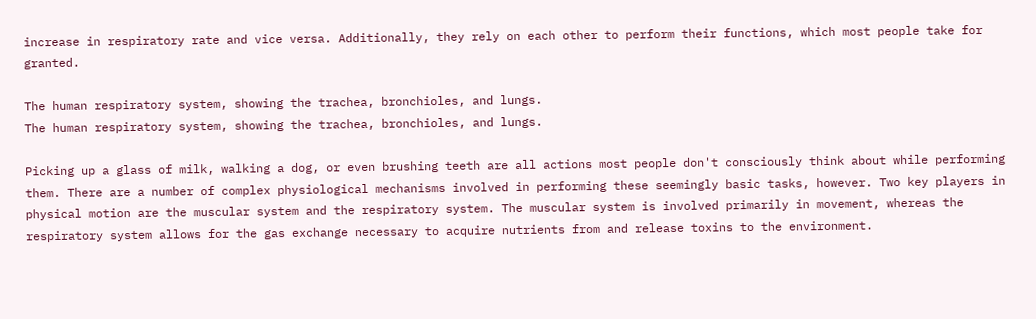increase in respiratory rate and vice versa. Additionally, they rely on each other to perform their functions, which most people take for granted.

The human respiratory system, showing the trachea, bronchioles, and lungs.
The human respiratory system, showing the trachea, bronchioles, and lungs.

Picking up a glass of milk, walking a dog, or even brushing teeth are all actions most people don't consciously think about while performing them. There are a number of complex physiological mechanisms involved in performing these seemingly basic tasks, however. Two key players in physical motion are the muscular system and the respiratory system. The muscular system is involved primarily in movement, whereas the respiratory system allows for the gas exchange necessary to acquire nutrients from and release toxins to the environment.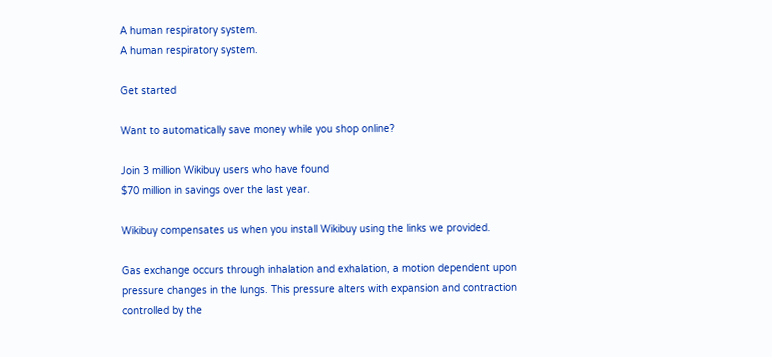A human respiratory system.
A human respiratory system.

Get started

Want to automatically save money while you shop online?

Join 3 million Wikibuy users who have found
$70 million in savings over the last year.

Wikibuy compensates us when you install Wikibuy using the links we provided.

Gas exchange occurs through inhalation and exhalation, a motion dependent upon pressure changes in the lungs. This pressure alters with expansion and contraction controlled by the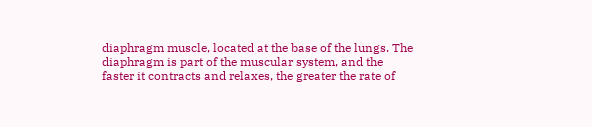diaphragm muscle, located at the base of the lungs. The diaphragm is part of the muscular system, and the faster it contracts and relaxes, the greater the rate of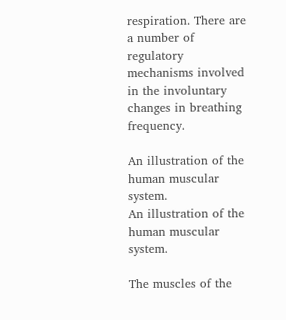respiration. There are a number of regulatory mechanisms involved in the involuntary changes in breathing frequency.

An illustration of the human muscular system.
An illustration of the human muscular system.

The muscles of the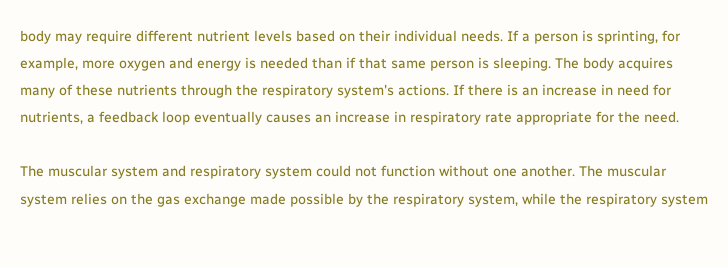body may require different nutrient levels based on their individual needs. If a person is sprinting, for example, more oxygen and energy is needed than if that same person is sleeping. The body acquires many of these nutrients through the respiratory system's actions. If there is an increase in need for nutrients, a feedback loop eventually causes an increase in respiratory rate appropriate for the need.

The muscular system and respiratory system could not function without one another. The muscular system relies on the gas exchange made possible by the respiratory system, while the respiratory system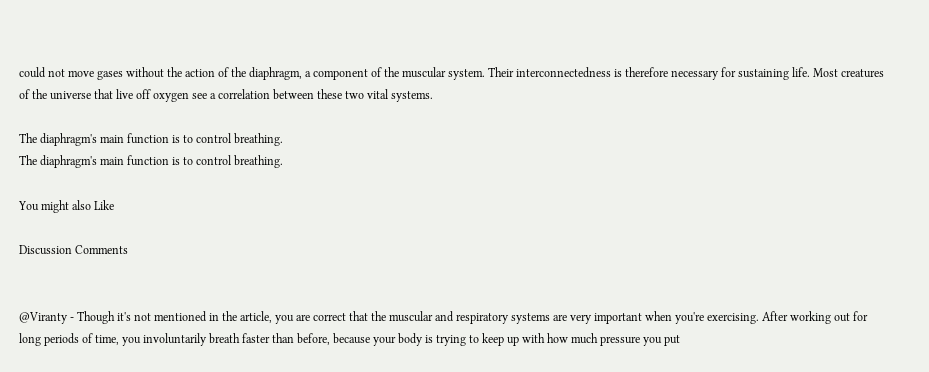could not move gases without the action of the diaphragm, a component of the muscular system. Their interconnectedness is therefore necessary for sustaining life. Most creatures of the universe that live off oxygen see a correlation between these two vital systems.

The diaphragm's main function is to control breathing.
The diaphragm's main function is to control breathing.

You might also Like

Discussion Comments


@Viranty - Though it's not mentioned in the article, you are correct that the muscular and respiratory systems are very important when you're exercising. After working out for long periods of time, you involuntarily breath faster than before, because your body is trying to keep up with how much pressure you put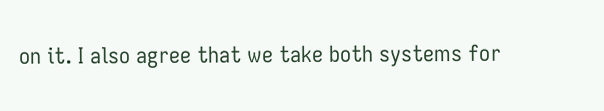on it. I also agree that we take both systems for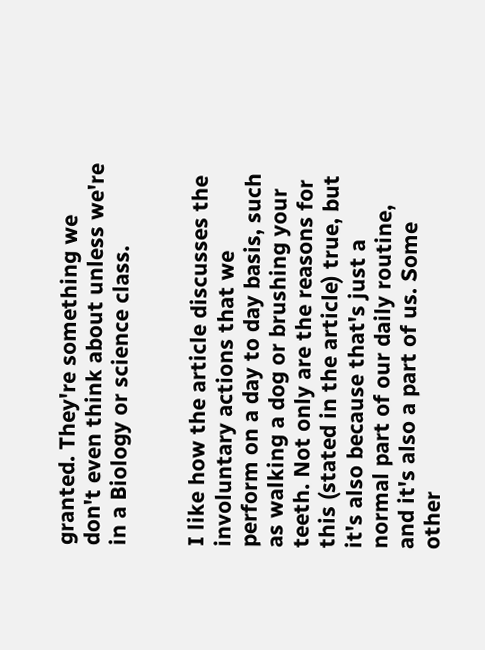granted. They're something we don't even think about unless we're in a Biology or science class.


I like how the article discusses the involuntary actions that we perform on a day to day basis, such as walking a dog or brushing your teeth. Not only are the reasons for this (stated in the article) true, but it's also because that's just a normal part of our daily routine, and it's also a part of us. Some other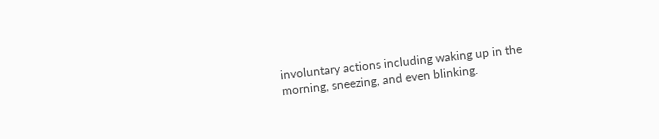involuntary actions including waking up in the morning, sneezing, and even blinking.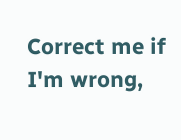Correct me if I'm wrong,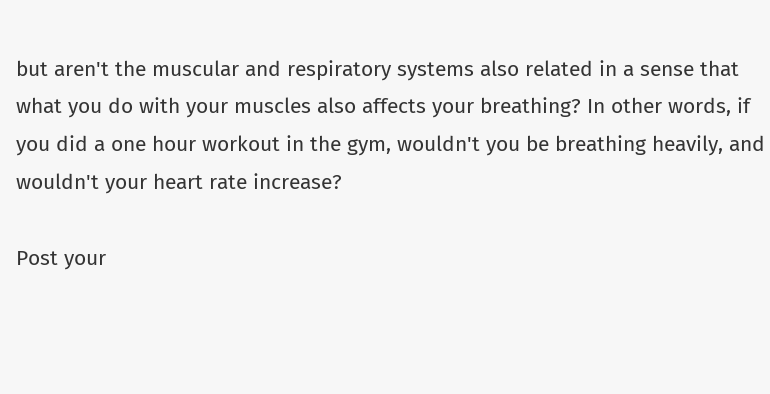but aren't the muscular and respiratory systems also related in a sense that what you do with your muscles also affects your breathing? In other words, if you did a one hour workout in the gym, wouldn't you be breathing heavily, and wouldn't your heart rate increase?

Post your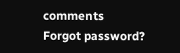comments
Forgot password?